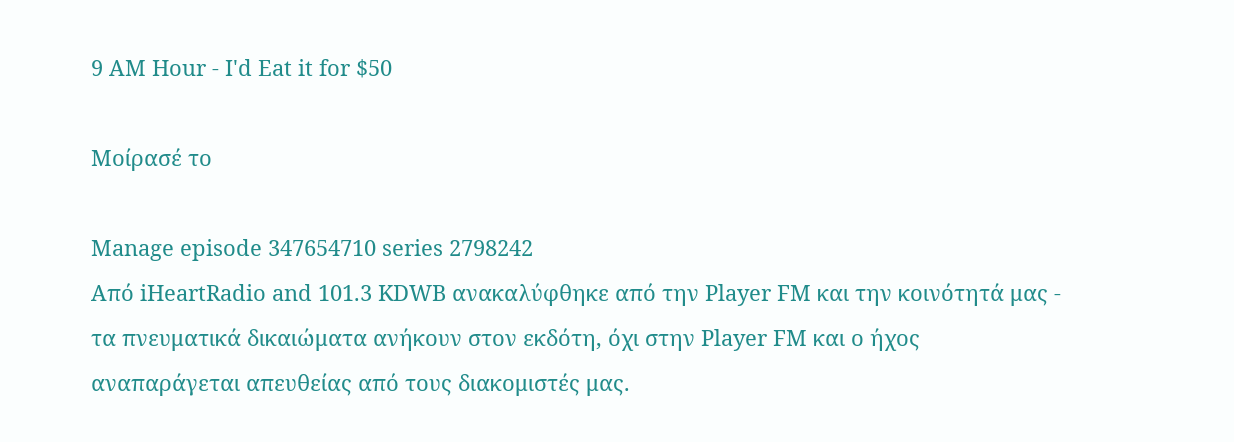9 AM Hour - I'd Eat it for $50

Μοίρασέ το

Manage episode 347654710 series 2798242
Από iHeartRadio and 101.3 KDWB ανακαλύφθηκε από την Player FM και την κοινότητά μας - τα πνευματικά δικαιώματα ανήκουν στον εκδότη, όχι στην Player FM και ο ήχος αναπαράγεται απευθείας από τους διακομιστές μας.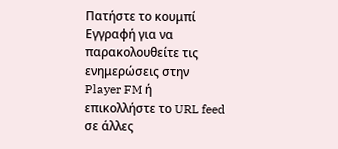Πατήστε το κουμπί Εγγραφή για να παρακολουθείτε τις ενημερώσεις στην Player FM ή επικολλήστε το URL feed σε άλλες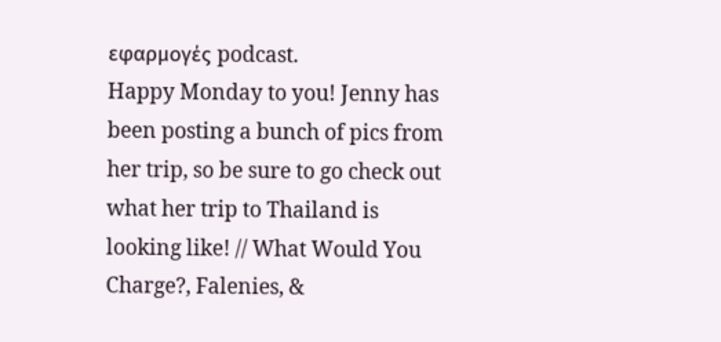εφαρμογές podcast.
Happy Monday to you! Jenny has been posting a bunch of pics from her trip, so be sure to go check out what her trip to Thailand is looking like! // What Would You Charge?, Falenies, &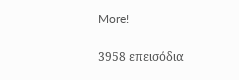More!

3958 επεισόδια